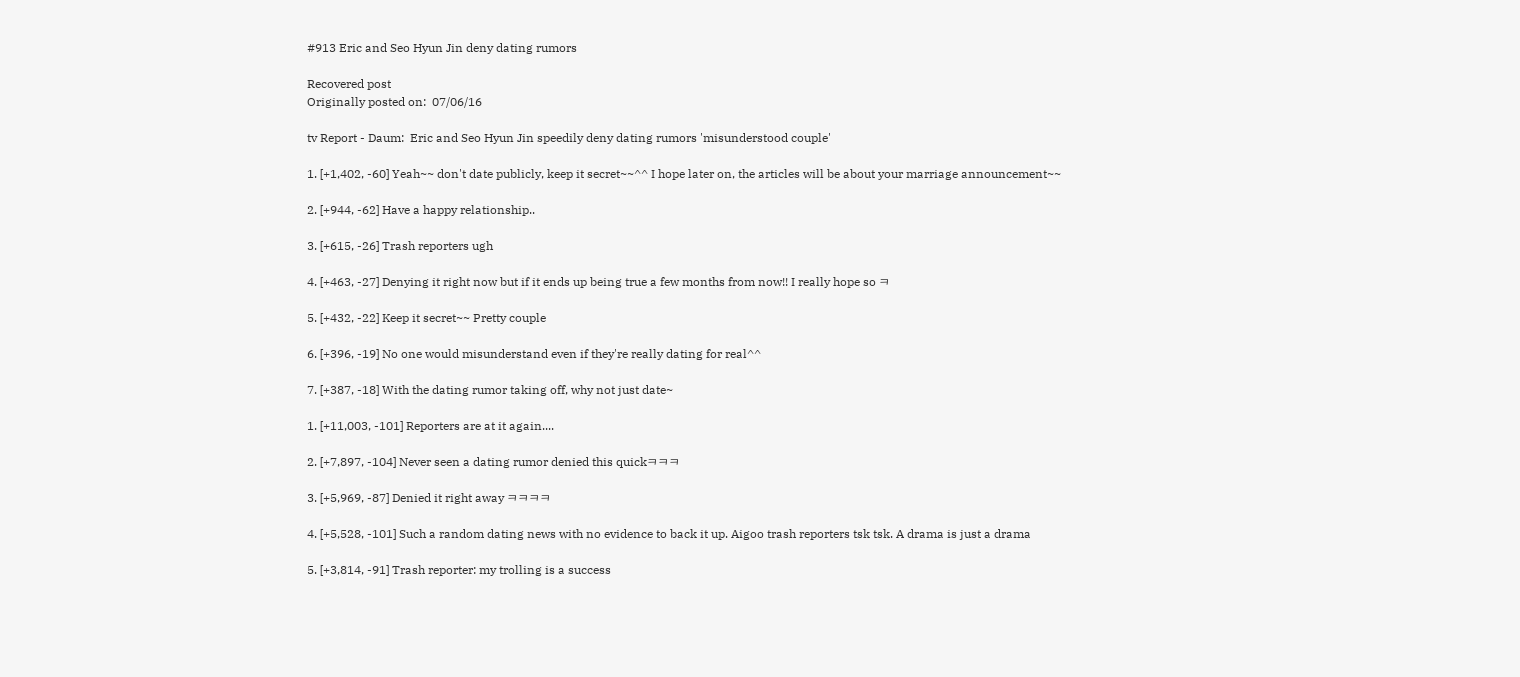#913 Eric and Seo Hyun Jin deny dating rumors

Recovered post
Originally posted on:  07/06/16

tv Report - Daum:  Eric and Seo Hyun Jin speedily deny dating rumors 'misunderstood couple'

1. [+1,402, -60] Yeah~~ don't date publicly, keep it secret~~^^ I hope later on, the articles will be about your marriage announcement~~

2. [+944, -62] Have a happy relationship..

3. [+615, -26] Trash reporters ugh

4. [+463, -27] Denying it right now but if it ends up being true a few months from now!! I really hope so ㅋ

5. [+432, -22] Keep it secret~~ Pretty couple

6. [+396, -19] No one would misunderstand even if they're really dating for real^^

7. [+387, -18] With the dating rumor taking off, why not just date~

1. [+11,003, -101] Reporters are at it again....

2. [+7,897, -104] Never seen a dating rumor denied this quickㅋㅋㅋ

3. [+5,969, -87] Denied it right away ㅋㅋㅋㅋ

4. [+5,528, -101] Such a random dating news with no evidence to back it up. Aigoo trash reporters tsk tsk. A drama is just a drama

5. [+3,814, -91] Trash reporter: my trolling is a success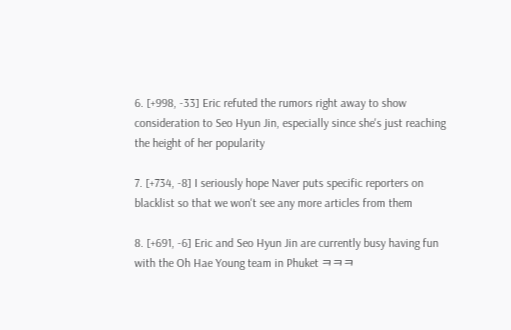6. [+998, -33] Eric refuted the rumors right away to show consideration to Seo Hyun Jin, especially since she's just reaching the height of her popularity

7. [+734, -8] I seriously hope Naver puts specific reporters on blacklist so that we won't see any more articles from them

8. [+691, -6] Eric and Seo Hyun Jin are currently busy having fun with the Oh Hae Young team in Phuket ㅋㅋㅋ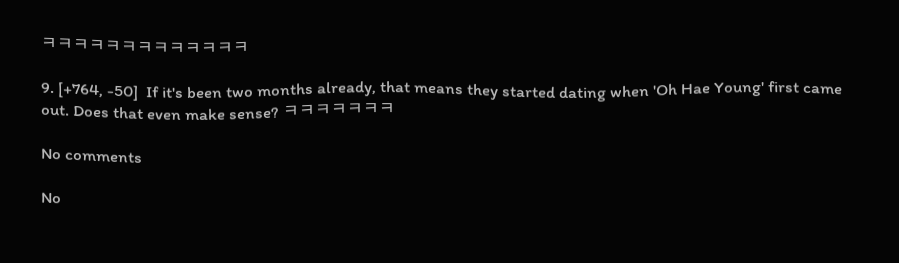ㅋㅋㅋㅋㅋㅋㅋㅋㅋㅋㅋㅋㅋ

9. [+764, -50]  If it's been two months already, that means they started dating when 'Oh Hae Young' first came out. Does that even make sense? ㅋㅋㅋㅋㅋㅋㅋ

No comments

No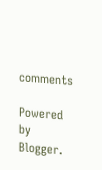comments

Powered by Blogger.